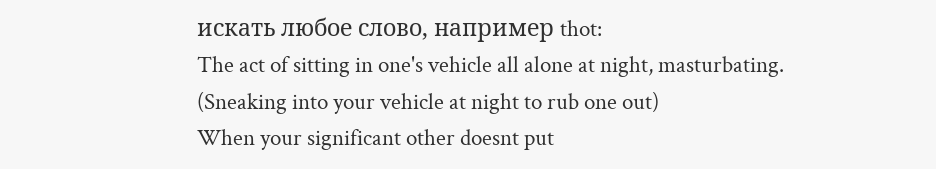искать любое слово, например thot:
The act of sitting in one's vehicle all alone at night, masturbating. (Sneaking into your vehicle at night to rub one out)
When your significant other doesnt put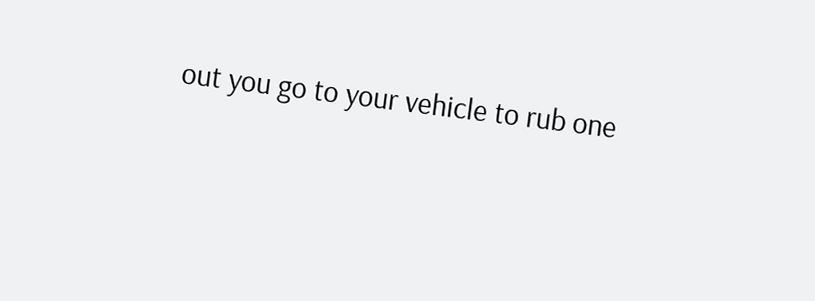out you go to your vehicle to rub one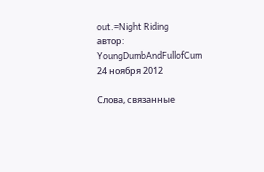out.=Night Riding
автор: YoungDumbAndFullofCum 24 ноября 2012

Слова, связанные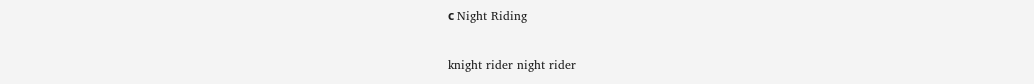с Night Riding

knight rider night rider